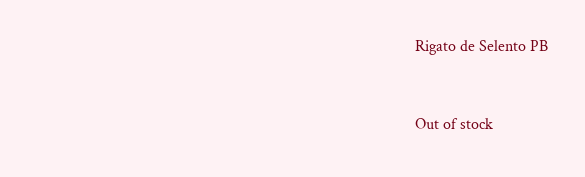Rigato de Selento PB


Out of stock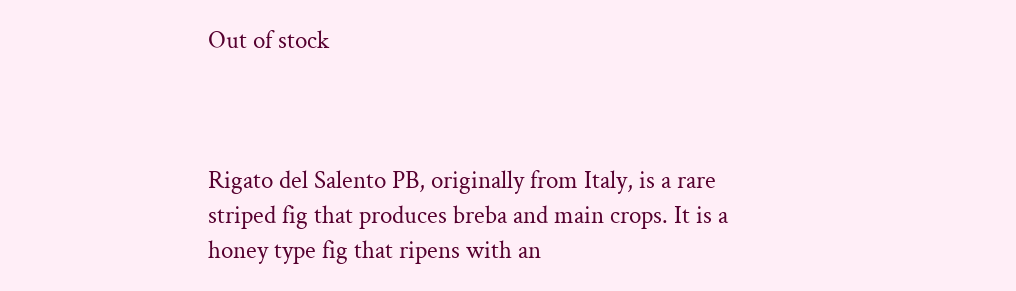Out of stock



Rigato del Salento PB, originally from Italy, is a rare striped fig that produces breba and main crops. It is a honey type fig that ripens with an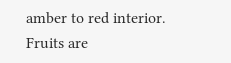amber to red interior. Fruits are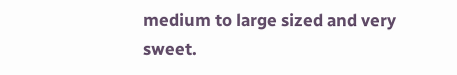medium to large sized and very sweet.